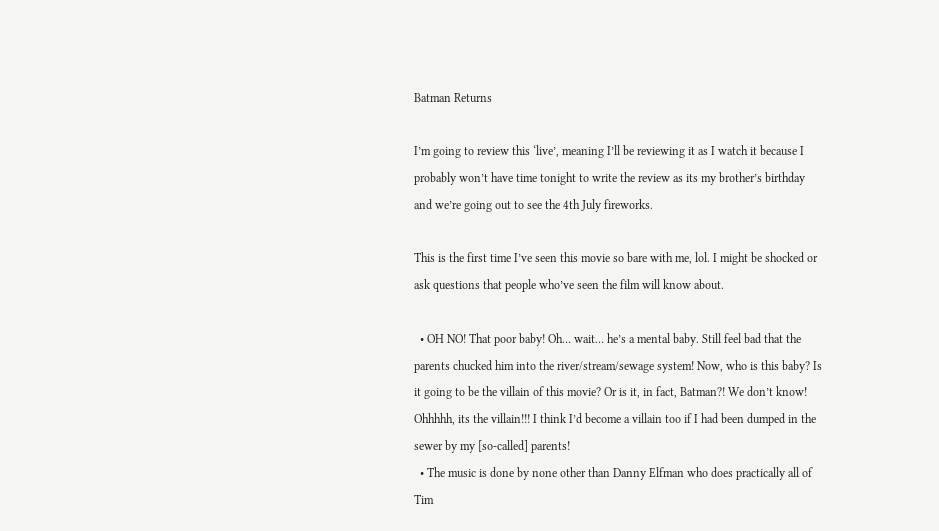Batman Returns

I’m going to review this ‘live’, meaning I’ll be reviewing it as I watch it because I probably won’t have time tonight to write the review as its my brother’s birthday and we’re going out to see the 4th July fireworks.

This is the first time I’ve seen this movie so bare with me, lol. I might be shocked or ask questions that people who’ve seen the film will know about.

  • OH NO! That poor baby! Oh… wait… he’s a mental baby. Still feel bad that the parents chucked him into the river/stream/sewage system! Now, who is this baby? Is it going to be the villain of this movie? Or is it, in fact, Batman?! We don’t know! Ohhhhh, its the villain!!! I think I’d become a villain too if I had been dumped in the sewer by my [so-called] parents!
  • The music is done by none other than Danny Elfman who does practically all of Tim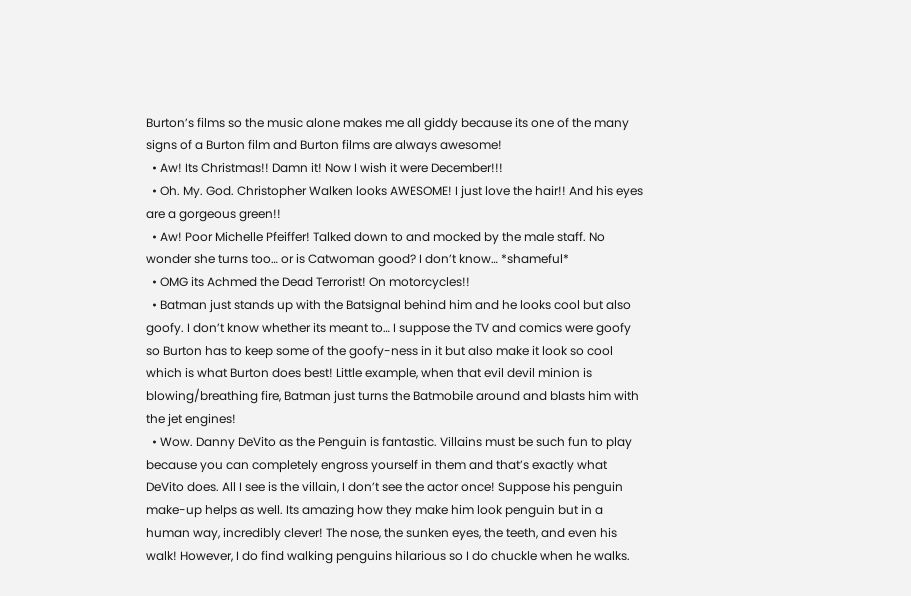Burton’s films so the music alone makes me all giddy because its one of the many signs of a Burton film and Burton films are always awesome!
  • Aw! Its Christmas!! Damn it! Now I wish it were December!!!
  • Oh. My. God. Christopher Walken looks AWESOME! I just love the hair!! And his eyes are a gorgeous green!!
  • Aw! Poor Michelle Pfeiffer! Talked down to and mocked by the male staff. No wonder she turns too… or is Catwoman good? I don’t know… *shameful*
  • OMG its Achmed the Dead Terrorist! On motorcycles!!
  • Batman just stands up with the Batsignal behind him and he looks cool but also goofy. I don’t know whether its meant to… I suppose the TV and comics were goofy so Burton has to keep some of the goofy-ness in it but also make it look so cool which is what Burton does best! Little example, when that evil devil minion is blowing/breathing fire, Batman just turns the Batmobile around and blasts him with the jet engines!
  • Wow. Danny DeVito as the Penguin is fantastic. Villains must be such fun to play because you can completely engross yourself in them and that’s exactly what DeVito does. All I see is the villain, I don’t see the actor once! Suppose his penguin make-up helps as well. Its amazing how they make him look penguin but in a human way, incredibly clever! The nose, the sunken eyes, the teeth, and even his walk! However, I do find walking penguins hilarious so I do chuckle when he walks.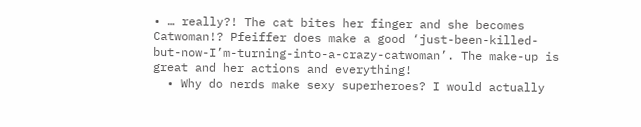• … really?! The cat bites her finger and she becomes Catwoman!? Pfeiffer does make a good ‘just-been-killed-but-now-I’m-turning-into-a-crazy-catwoman’. The make-up is great and her actions and everything!
  • Why do nerds make sexy superheroes? I would actually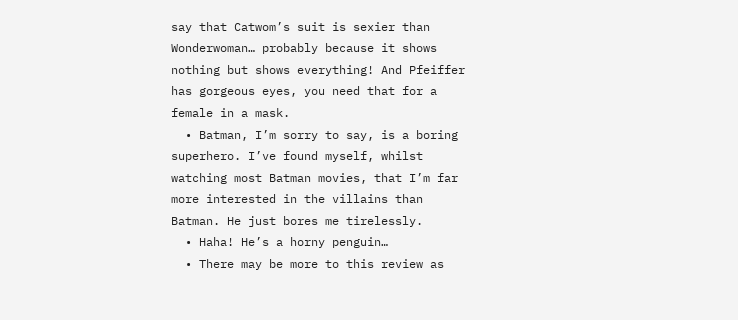say that Catwom’s suit is sexier than Wonderwoman… probably because it shows nothing but shows everything! And Pfeiffer has gorgeous eyes, you need that for a female in a mask.
  • Batman, I’m sorry to say, is a boring superhero. I’ve found myself, whilst watching most Batman movies, that I’m far more interested in the villains than Batman. He just bores me tirelessly.
  • Haha! He’s a horny penguin…
  • There may be more to this review as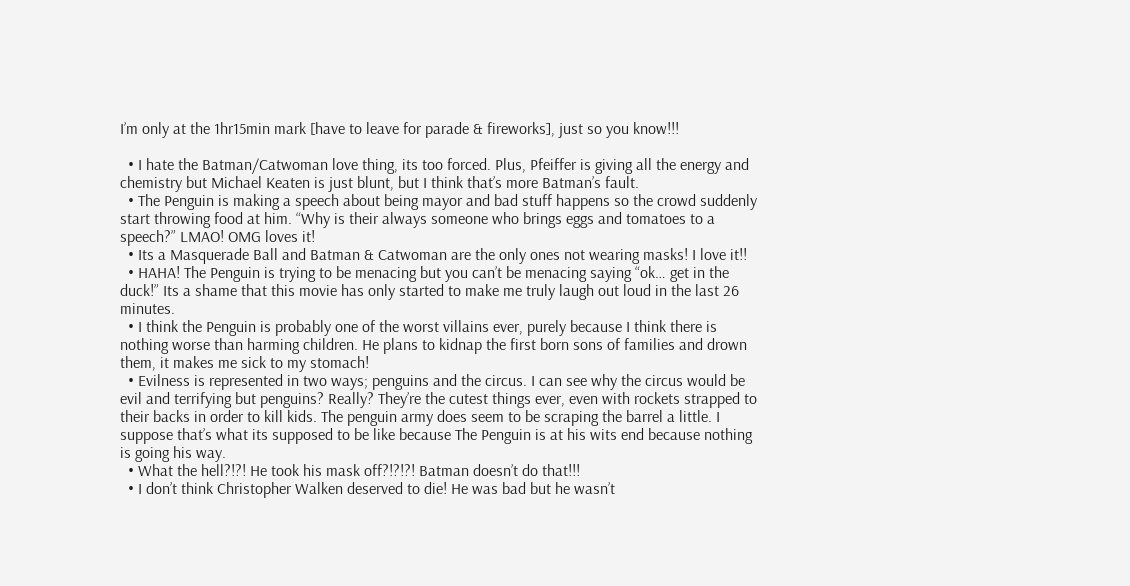I’m only at the 1hr15min mark [have to leave for parade & fireworks], just so you know!!!

  • I hate the Batman/Catwoman love thing, its too forced. Plus, Pfeiffer is giving all the energy and chemistry but Michael Keaten is just blunt, but I think that’s more Batman’s fault.
  • The Penguin is making a speech about being mayor and bad stuff happens so the crowd suddenly start throwing food at him. “Why is their always someone who brings eggs and tomatoes to a speech?” LMAO! OMG loves it!
  • Its a Masquerade Ball and Batman & Catwoman are the only ones not wearing masks! I love it!!
  • HAHA! The Penguin is trying to be menacing but you can’t be menacing saying “ok… get in the duck!” Its a shame that this movie has only started to make me truly laugh out loud in the last 26 minutes.
  • I think the Penguin is probably one of the worst villains ever, purely because I think there is nothing worse than harming children. He plans to kidnap the first born sons of families and drown them, it makes me sick to my stomach!
  • Evilness is represented in two ways; penguins and the circus. I can see why the circus would be evil and terrifying but penguins? Really? They’re the cutest things ever, even with rockets strapped to their backs in order to kill kids. The penguin army does seem to be scraping the barrel a little. I suppose that’s what its supposed to be like because The Penguin is at his wits end because nothing is going his way.
  • What the hell?!?! He took his mask off?!?!?! Batman doesn’t do that!!!
  • I don’t think Christopher Walken deserved to die! He was bad but he wasn’t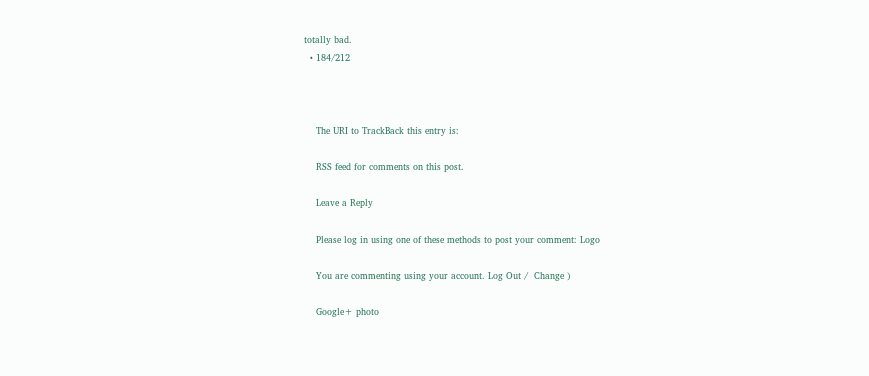totally bad.
  • 184/212



    The URI to TrackBack this entry is:

    RSS feed for comments on this post.

    Leave a Reply

    Please log in using one of these methods to post your comment: Logo

    You are commenting using your account. Log Out /  Change )

    Google+ photo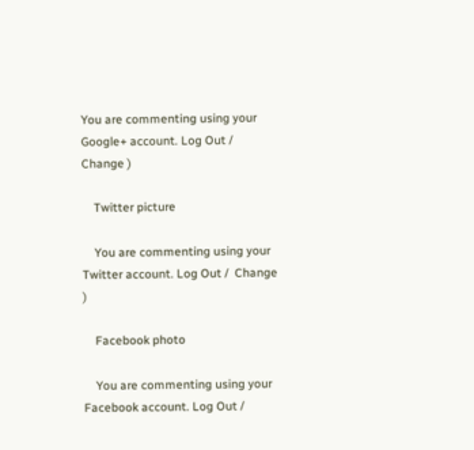You are commenting using your Google+ account. Log Out /  Change )

    Twitter picture

    You are commenting using your Twitter account. Log Out /  Change )

    Facebook photo

    You are commenting using your Facebook account. Log Out /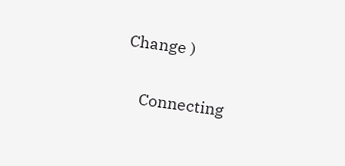Change )


    Connecting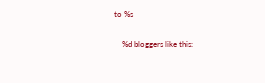to %s

    %d bloggers like this: